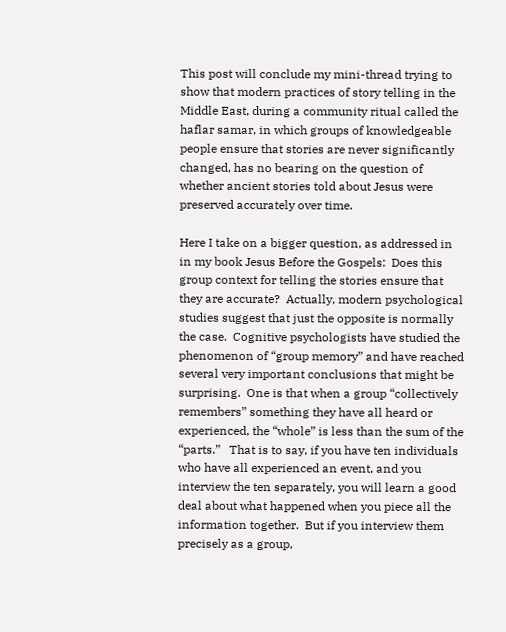This post will conclude my mini-thread trying to show that modern practices of story telling in the Middle East, during a community ritual called the haflar samar, in which groups of knowledgeable people ensure that stories are never significantly changed, has no bearing on the question of whether ancient stories told about Jesus were preserved accurately over time.

Here I take on a bigger question, as addressed in in my book Jesus Before the Gospels:  Does this group context for telling the stories ensure that they are accurate?  Actually, modern psychological studies suggest that just the opposite is normally the case.  Cognitive psychologists have studied the phenomenon of “group memory” and have reached several very important conclusions that might be surprising.  One is that when a group “collectively remembers” something they have all heard or experienced, the “whole” is less than the sum of the “parts.”   That is to say, if you have ten individuals who have all experienced an event, and you interview the ten separately, you will learn a good deal about what happened when you piece all the information together.  But if you interview them precisely as a group,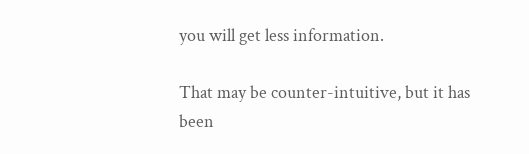you will get less information.

That may be counter-intuitive, but it has been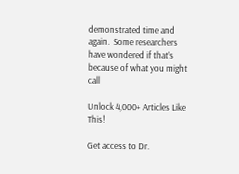demonstrated time and again.  Some researchers have wondered if that’s because of what you might call

Unlock 4,000+ Articles Like This!

Get access to Dr.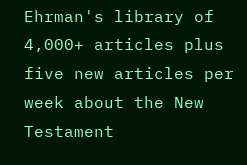Ehrman's library of 4,000+ articles plus five new articles per week about the New Testament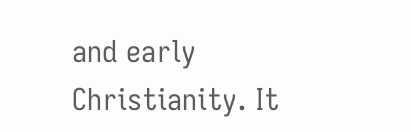and early Christianity. It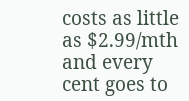costs as little as $2.99/mth and every cent goes to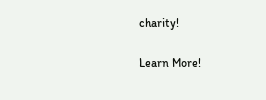charity!

Learn More!